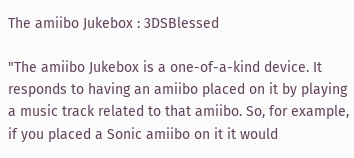The amiibo Jukebox : 3DSBlessed

"The amiibo Jukebox is a one-of-a-kind device. It responds to having an amiibo placed on it by playing a music track related to that amiibo. So, for example, if you placed a Sonic amiibo on it it would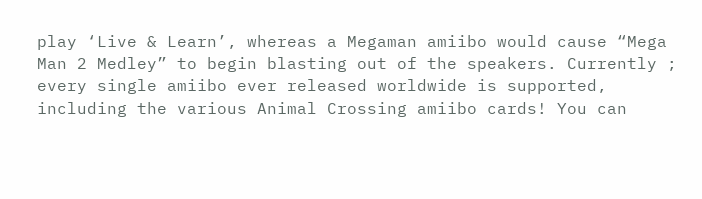play ‘Live & Learn’, whereas a Megaman amiibo would cause “Mega Man 2 Medley” to begin blasting out of the speakers. Currently ; every single amiibo ever released worldwide is supported, including the various Animal Crossing amiibo cards! You can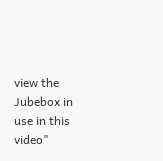view the Jubebox in use in this video"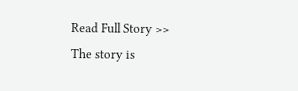Read Full Story >>
The story is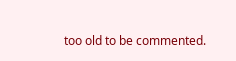too old to be commented.